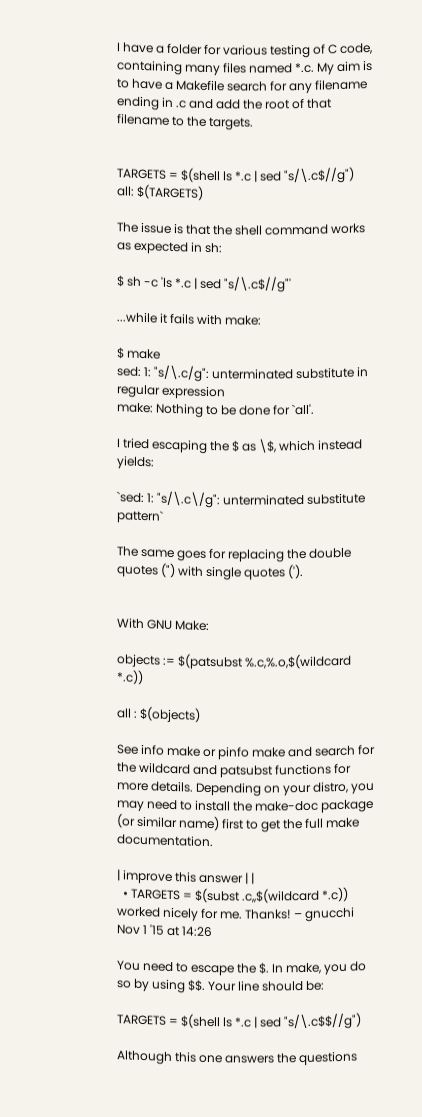I have a folder for various testing of C code, containing many files named *.c. My aim is to have a Makefile search for any filename ending in .c and add the root of that filename to the targets.


TARGETS = $(shell ls *.c | sed "s/\.c$//g")
all: $(TARGETS)

The issue is that the shell command works as expected in sh:

$ sh -c 'ls *.c | sed "s/\.c$//g"'

...while it fails with make:

$ make
sed: 1: "s/\.c/g": unterminated substitute in regular expression
make: Nothing to be done for `all'.

I tried escaping the $ as \$, which instead yields:

`sed: 1: "s/\.c\/g": unterminated substitute pattern`

The same goes for replacing the double quotes (") with single quotes (').


With GNU Make:

objects := $(patsubst %.c,%.o,$(wildcard *.c))

all : $(objects)

See info make or pinfo make and search for the wildcard and patsubst functions for more details. Depending on your distro, you may need to install the make-doc package (or similar name) first to get the full make documentation.

| improve this answer | |
  • TARGETS = $(subst .c,,$(wildcard *.c)) worked nicely for me. Thanks! – gnucchi Nov 1 '15 at 14:26

You need to escape the $. In make, you do so by using $$. Your line should be:

TARGETS = $(shell ls *.c | sed "s/\.c$$//g")

Although this one answers the questions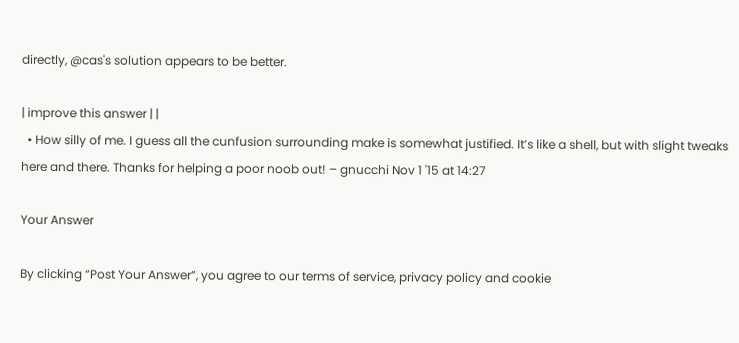directly, @cas's solution appears to be better.

| improve this answer | |
  • How silly of me. I guess all the cunfusion surrounding make is somewhat justified. It’s like a shell, but with slight tweaks here and there. Thanks for helping a poor noob out! – gnucchi Nov 1 '15 at 14:27

Your Answer

By clicking “Post Your Answer”, you agree to our terms of service, privacy policy and cookie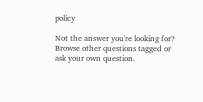policy

Not the answer you're looking for? Browse other questions tagged or ask your own question.